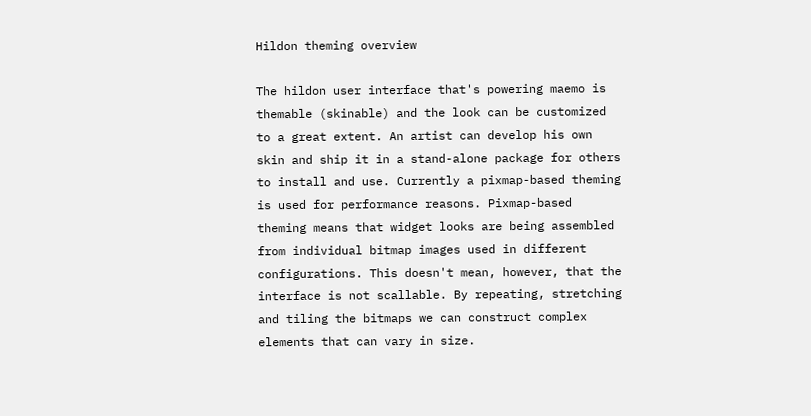Hildon theming overview

The hildon user interface that's powering maemo is themable (skinable) and the look can be customized to a great extent. An artist can develop his own skin and ship it in a stand-alone package for others to install and use. Currently a pixmap-based theming is used for performance reasons. Pixmap-based theming means that widget looks are being assembled from individual bitmap images used in different configurations. This doesn't mean, however, that the interface is not scallable. By repeating, stretching and tiling the bitmaps we can construct complex elements that can vary in size.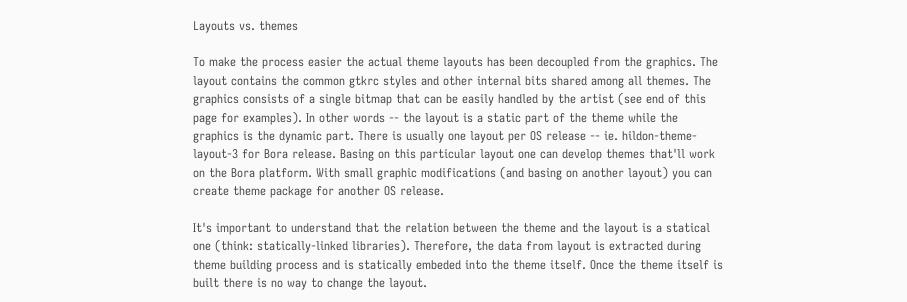Layouts vs. themes

To make the process easier the actual theme layouts has been decoupled from the graphics. The layout contains the common gtkrc styles and other internal bits shared among all themes. The graphics consists of a single bitmap that can be easily handled by the artist (see end of this page for examples). In other words -- the layout is a static part of the theme while the graphics is the dynamic part. There is usually one layout per OS release -- ie. hildon-theme-layout-3 for Bora release. Basing on this particular layout one can develop themes that'll work on the Bora platform. With small graphic modifications (and basing on another layout) you can create theme package for another OS release.

It's important to understand that the relation between the theme and the layout is a statical one (think: statically-linked libraries). Therefore, the data from layout is extracted during theme building process and is statically embeded into the theme itself. Once the theme itself is built there is no way to change the layout.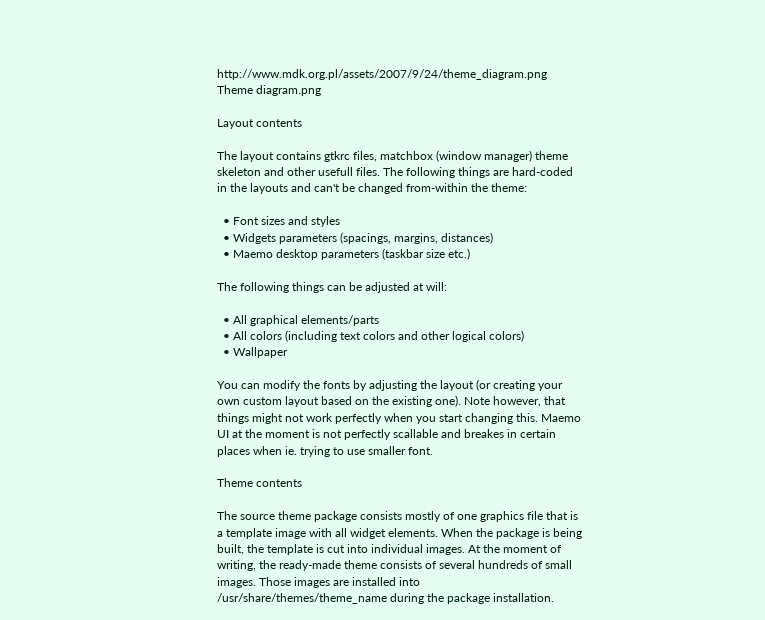http://www.mdk.org.pl/assets/2007/9/24/theme_diagram.png Theme diagram.png

Layout contents

The layout contains gtkrc files, matchbox (window manager) theme skeleton and other usefull files. The following things are hard-coded in the layouts and can't be changed from-within the theme:

  • Font sizes and styles
  • Widgets parameters (spacings, margins, distances)
  • Maemo desktop parameters (taskbar size etc.)

The following things can be adjusted at will:

  • All graphical elements/parts
  • All colors (including text colors and other logical colors)
  • Wallpaper

You can modify the fonts by adjusting the layout (or creating your own custom layout based on the existing one). Note however, that things might not work perfectly when you start changing this. Maemo UI at the moment is not perfectly scallable and breakes in certain places when ie. trying to use smaller font.

Theme contents

The source theme package consists mostly of one graphics file that is a template image with all widget elements. When the package is being built, the template is cut into individual images. At the moment of writing, the ready-made theme consists of several hundreds of small images. Those images are installed into /usr/share/themes/theme_name during the package installation.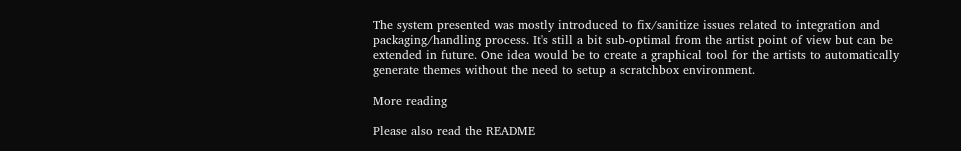The system presented was mostly introduced to fix/sanitize issues related to integration and packaging/handling process. It's still a bit sub-optimal from the artist point of view but can be extended in future. One idea would be to create a graphical tool for the artists to automatically generate themes without the need to setup a scratchbox environment.

More reading

Please also read the README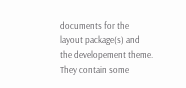documents for the layout package(s) and the developement theme. They contain some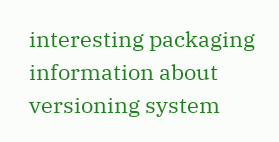interesting packaging information about versioning system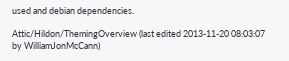used and debian dependencies.

Attic/Hildon/ThemingOverview (last edited 2013-11-20 08:03:07 by WilliamJonMcCann)